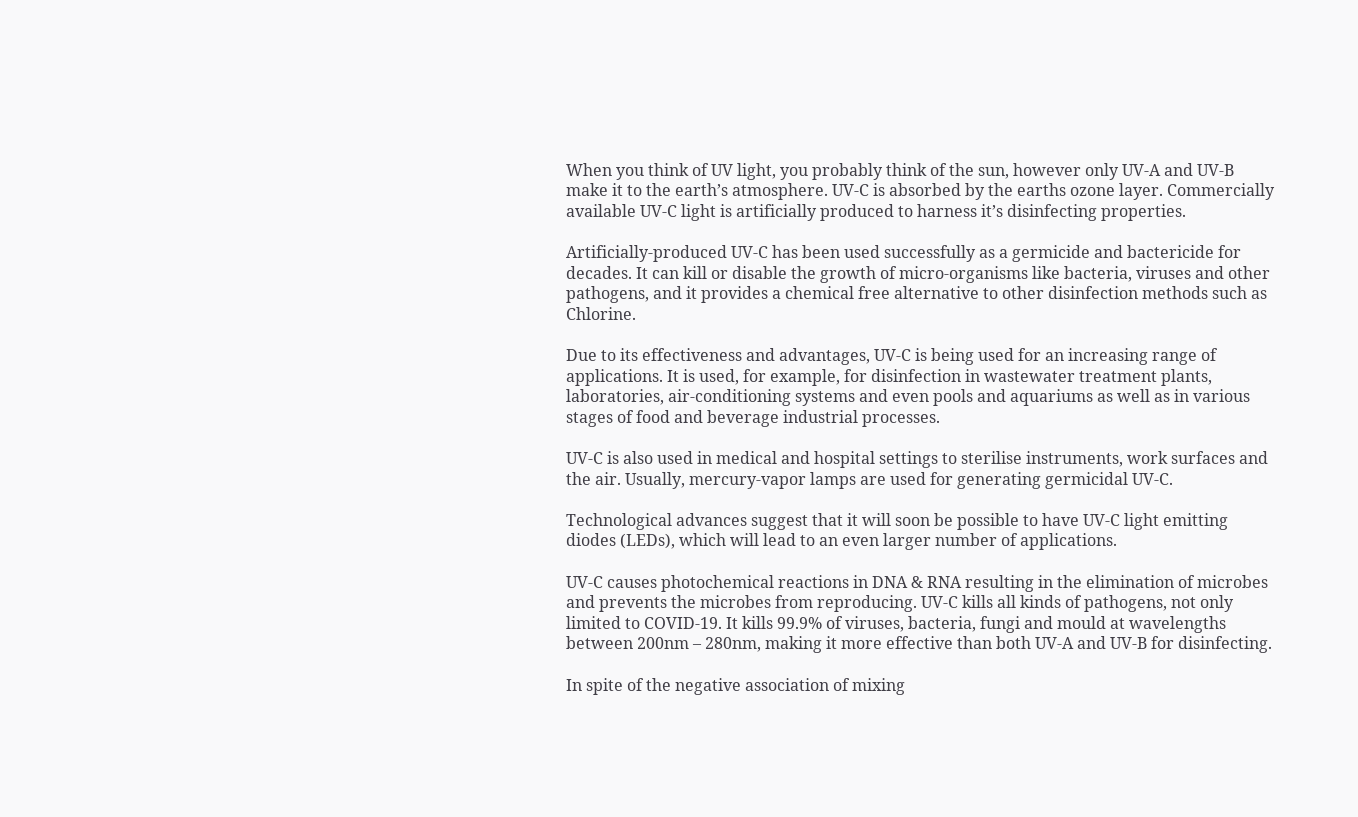When you think of UV light, you probably think of the sun, however only UV-A and UV-B make it to the earth’s atmosphere. UV-C is absorbed by the earths ozone layer. Commercially available UV-C light is artificially produced to harness it’s disinfecting properties.

Artificially-produced UV-C has been used successfully as a germicide and bactericide for decades. It can kill or disable the growth of micro-organisms like bacteria, viruses and other pathogens, and it provides a chemical free alternative to other disinfection methods such as Chlorine.

Due to its effectiveness and advantages, UV-C is being used for an increasing range of applications. It is used, for example, for disinfection in wastewater treatment plants, laboratories, air-conditioning systems and even pools and aquariums as well as in various stages of food and beverage industrial processes.

UV-C is also used in medical and hospital settings to sterilise instruments, work surfaces and the air. Usually, mercury-vapor lamps are used for generating germicidal UV-C.

Technological advances suggest that it will soon be possible to have UV-C light emitting diodes (LEDs), which will lead to an even larger number of applications.

UV-C causes photochemical reactions in DNA & RNA resulting in the elimination of microbes and prevents the microbes from reproducing. UV-C kills all kinds of pathogens, not only limited to COVID-19. It kills 99.9% of viruses, bacteria, fungi and mould at wavelengths between 200nm – 280nm, making it more effective than both UV-A and UV-B for disinfecting.

In spite of the negative association of mixing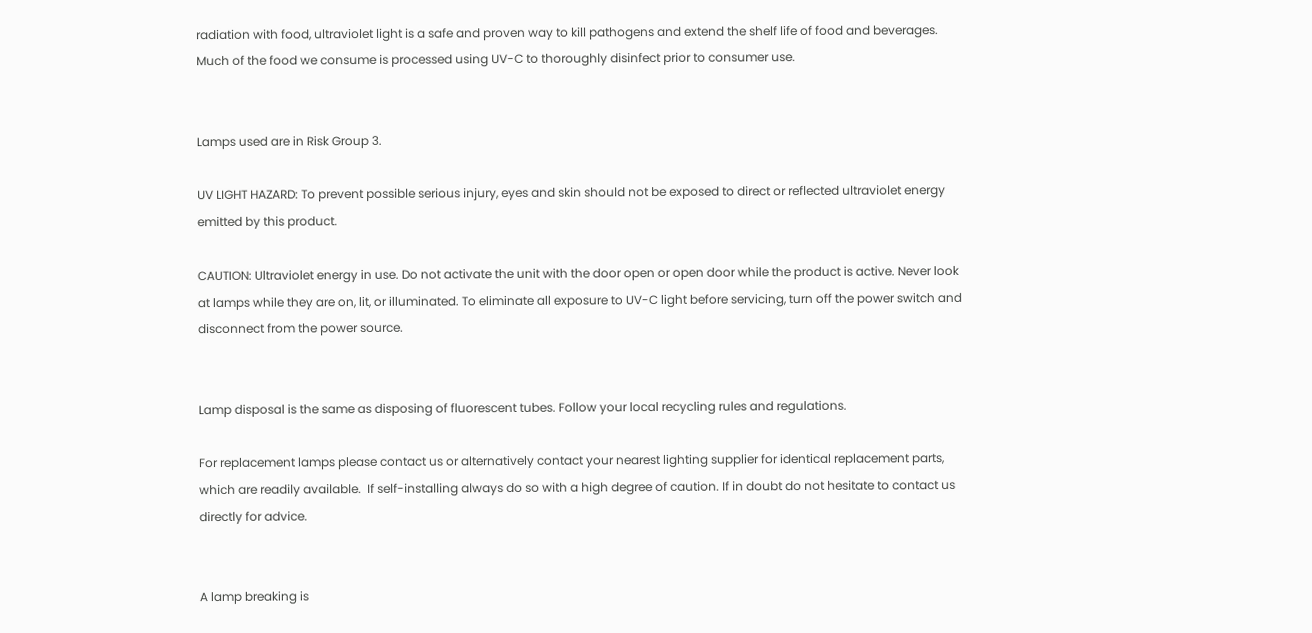radiation with food, ultraviolet light is a safe and proven way to kill pathogens and extend the shelf life of food and beverages. Much of the food we consume is processed using UV-C to thoroughly disinfect prior to consumer use.


Lamps used are in Risk Group 3.

UV LIGHT HAZARD: To prevent possible serious injury, eyes and skin should not be exposed to direct or reflected ultraviolet energy emitted by this product.

CAUTION: Ultraviolet energy in use. Do not activate the unit with the door open or open door while the product is active. Never look at lamps while they are on, lit, or illuminated. To eliminate all exposure to UV-C light before servicing, turn off the power switch and disconnect from the power source.


Lamp disposal is the same as disposing of fluorescent tubes. Follow your local recycling rules and regulations.

For replacement lamps please contact us or alternatively contact your nearest lighting supplier for identical replacement parts, which are readily available.  If self-installing always do so with a high degree of caution. If in doubt do not hesitate to contact us directly for advice.


A lamp breaking is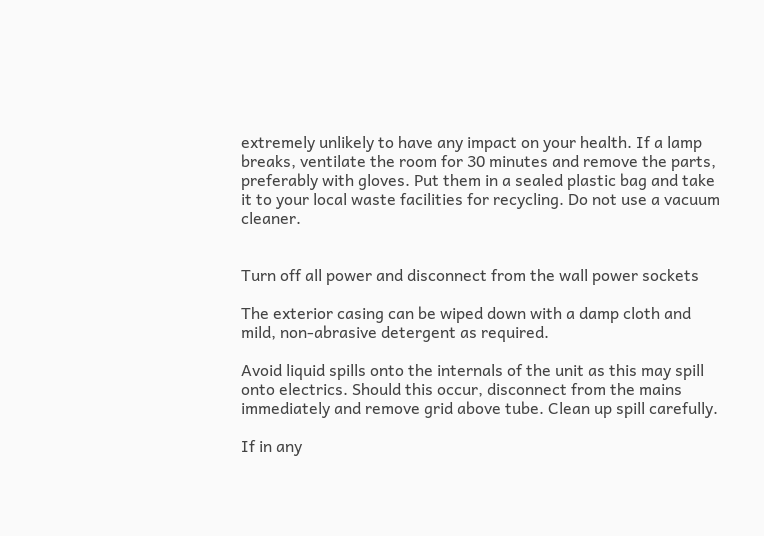extremely unlikely to have any impact on your health. If a lamp breaks, ventilate the room for 30 minutes and remove the parts, preferably with gloves. Put them in a sealed plastic bag and take it to your local waste facilities for recycling. Do not use a vacuum cleaner.


Turn off all power and disconnect from the wall power sockets

The exterior casing can be wiped down with a damp cloth and mild, non-abrasive detergent as required.

Avoid liquid spills onto the internals of the unit as this may spill onto electrics. Should this occur, disconnect from the mains immediately and remove grid above tube. Clean up spill carefully.

If in any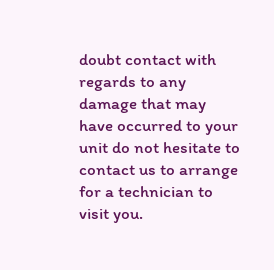doubt contact with regards to any damage that may have occurred to your unit do not hesitate to contact us to arrange for a technician to visit you.